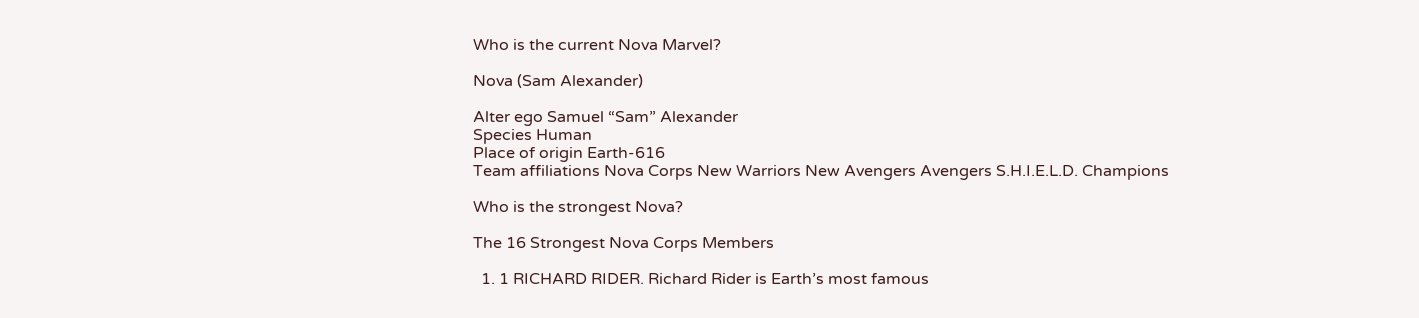Who is the current Nova Marvel?

Nova (Sam Alexander)

Alter ego Samuel “Sam” Alexander
Species Human
Place of origin Earth-616
Team affiliations Nova Corps New Warriors New Avengers Avengers S.H.I.E.L.D. Champions

Who is the strongest Nova?

The 16 Strongest Nova Corps Members

  1. 1 RICHARD RIDER. Richard Rider is Earth’s most famous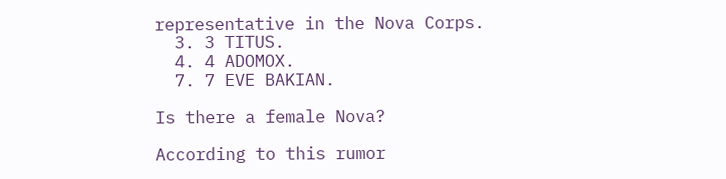representative in the Nova Corps.
  3. 3 TITUS.
  4. 4 ADOMOX.
  7. 7 EVE BAKIAN.

Is there a female Nova?

According to this rumor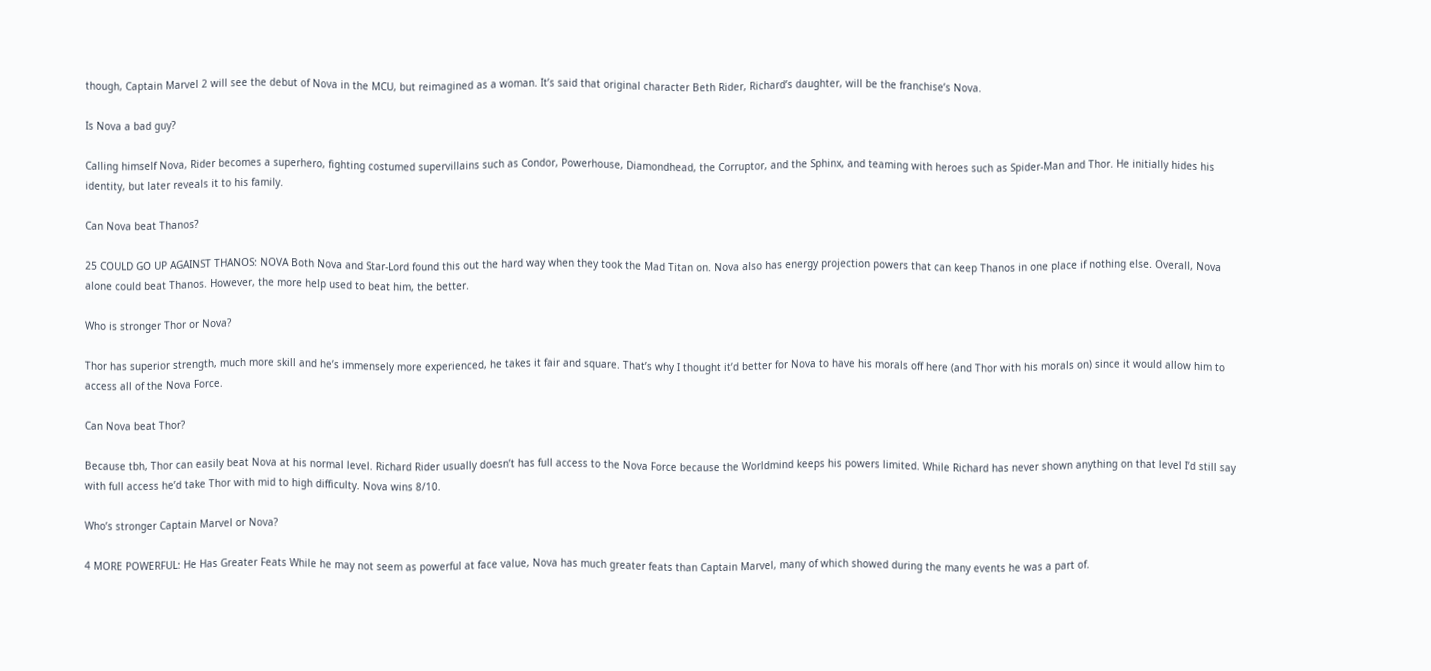though, Captain Marvel 2 will see the debut of Nova in the MCU, but reimagined as a woman. It’s said that original character Beth Rider, Richard’s daughter, will be the franchise’s Nova.

Is Nova a bad guy?

Calling himself Nova, Rider becomes a superhero, fighting costumed supervillains such as Condor, Powerhouse, Diamondhead, the Corruptor, and the Sphinx, and teaming with heroes such as Spider-Man and Thor. He initially hides his identity, but later reveals it to his family.

Can Nova beat Thanos?

25 COULD GO UP AGAINST THANOS: NOVA Both Nova and Star-Lord found this out the hard way when they took the Mad Titan on. Nova also has energy projection powers that can keep Thanos in one place if nothing else. Overall, Nova alone could beat Thanos. However, the more help used to beat him, the better.

Who is stronger Thor or Nova?

Thor has superior strength, much more skill and he’s immensely more experienced, he takes it fair and square. That’s why I thought it’d better for Nova to have his morals off here (and Thor with his morals on) since it would allow him to access all of the Nova Force.

Can Nova beat Thor?

Because tbh, Thor can easily beat Nova at his normal level. Richard Rider usually doesn’t has full access to the Nova Force because the Worldmind keeps his powers limited. While Richard has never shown anything on that level I’d still say with full access he’d take Thor with mid to high difficulty. Nova wins 8/10.

Who’s stronger Captain Marvel or Nova?

4 MORE POWERFUL: He Has Greater Feats While he may not seem as powerful at face value, Nova has much greater feats than Captain Marvel, many of which showed during the many events he was a part of.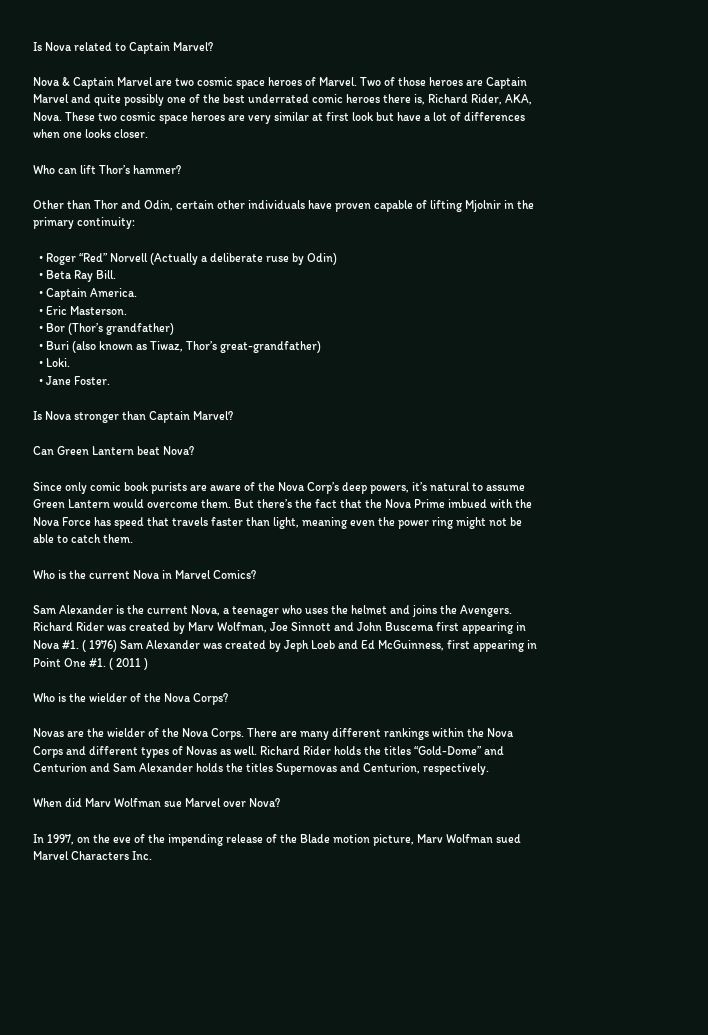Is Nova related to Captain Marvel?

Nova & Captain Marvel are two cosmic space heroes of Marvel. Two of those heroes are Captain Marvel and quite possibly one of the best underrated comic heroes there is, Richard Rider, AKA, Nova. These two cosmic space heroes are very similar at first look but have a lot of differences when one looks closer.

Who can lift Thor’s hammer?

Other than Thor and Odin, certain other individuals have proven capable of lifting Mjolnir in the primary continuity:

  • Roger “Red” Norvell (Actually a deliberate ruse by Odin)
  • Beta Ray Bill.
  • Captain America.
  • Eric Masterson.
  • Bor (Thor’s grandfather)
  • Buri (also known as Tiwaz, Thor’s great-grandfather)
  • Loki.
  • Jane Foster.

Is Nova stronger than Captain Marvel?

Can Green Lantern beat Nova?

Since only comic book purists are aware of the Nova Corp’s deep powers, it’s natural to assume Green Lantern would overcome them. But there’s the fact that the Nova Prime imbued with the Nova Force has speed that travels faster than light, meaning even the power ring might not be able to catch them.

Who is the current Nova in Marvel Comics?

Sam Alexander is the current Nova, a teenager who uses the helmet and joins the Avengers. Richard Rider was created by Marv Wolfman, Joe Sinnott and John Buscema first appearing in Nova #1. ( 1976) Sam Alexander was created by Jeph Loeb and Ed McGuinness, first appearing in Point One #1. ( 2011 )

Who is the wielder of the Nova Corps?

Novas are the wielder of the Nova Corps. There are many different rankings within the Nova Corps and different types of Novas as well. Richard Rider holds the titles “Gold-Dome” and Centurion and Sam Alexander holds the titles Supernovas and Centurion, respectively.

When did Marv Wolfman sue Marvel over Nova?

In 1997, on the eve of the impending release of the Blade motion picture, Marv Wolfman sued Marvel Characters Inc.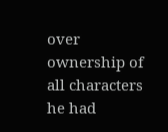over ownership of all characters he had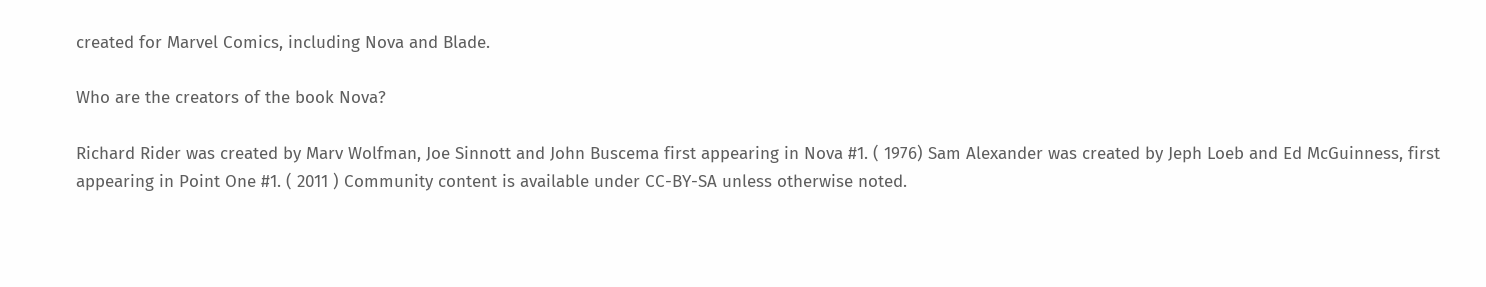created for Marvel Comics, including Nova and Blade.

Who are the creators of the book Nova?

Richard Rider was created by Marv Wolfman, Joe Sinnott and John Buscema first appearing in Nova #1. ( 1976) Sam Alexander was created by Jeph Loeb and Ed McGuinness, first appearing in Point One #1. ( 2011 ) Community content is available under CC-BY-SA unless otherwise noted.